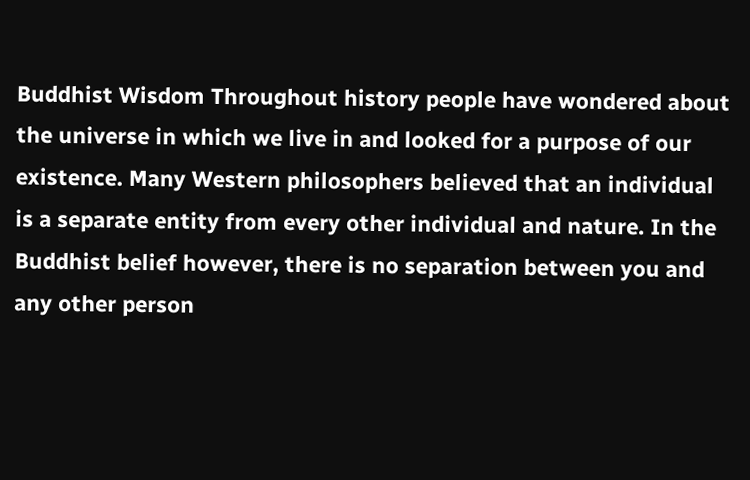Buddhist Wisdom Throughout history people have wondered about the universe in which we live in and looked for a purpose of our existence. Many Western philosophers believed that an individual is a separate entity from every other individual and nature. In the Buddhist belief however, there is no separation between you and any other person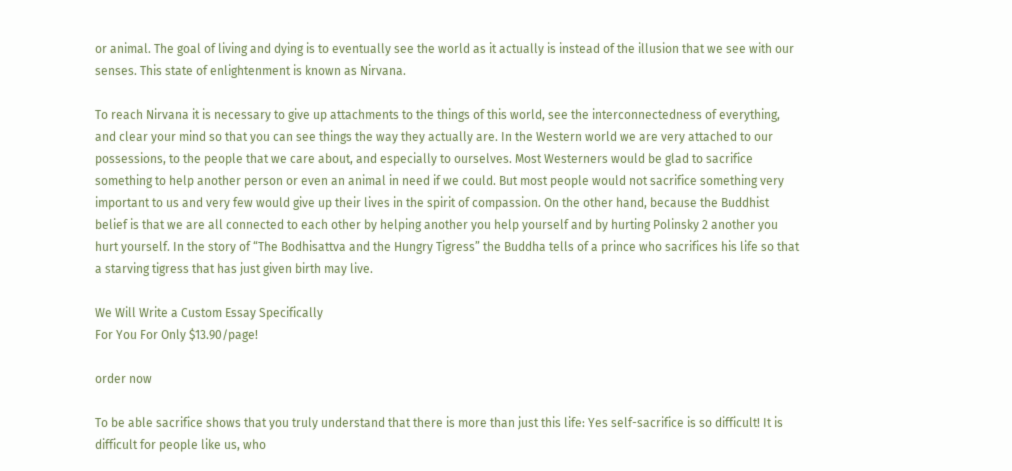or animal. The goal of living and dying is to eventually see the world as it actually is instead of the illusion that we see with our senses. This state of enlightenment is known as Nirvana.

To reach Nirvana it is necessary to give up attachments to the things of this world, see the interconnectedness of everything, and clear your mind so that you can see things the way they actually are. In the Western world we are very attached to our possessions, to the people that we care about, and especially to ourselves. Most Westerners would be glad to sacrifice something to help another person or even an animal in need if we could. But most people would not sacrifice something very important to us and very few would give up their lives in the spirit of compassion. On the other hand, because the Buddhist belief is that we are all connected to each other by helping another you help yourself and by hurting Polinsky 2 another you hurt yourself. In the story of “The Bodhisattva and the Hungry Tigress” the Buddha tells of a prince who sacrifices his life so that a starving tigress that has just given birth may live.

We Will Write a Custom Essay Specifically
For You For Only $13.90/page!

order now

To be able sacrifice shows that you truly understand that there is more than just this life: Yes self-sacrifice is so difficult! It is difficult for people like us, who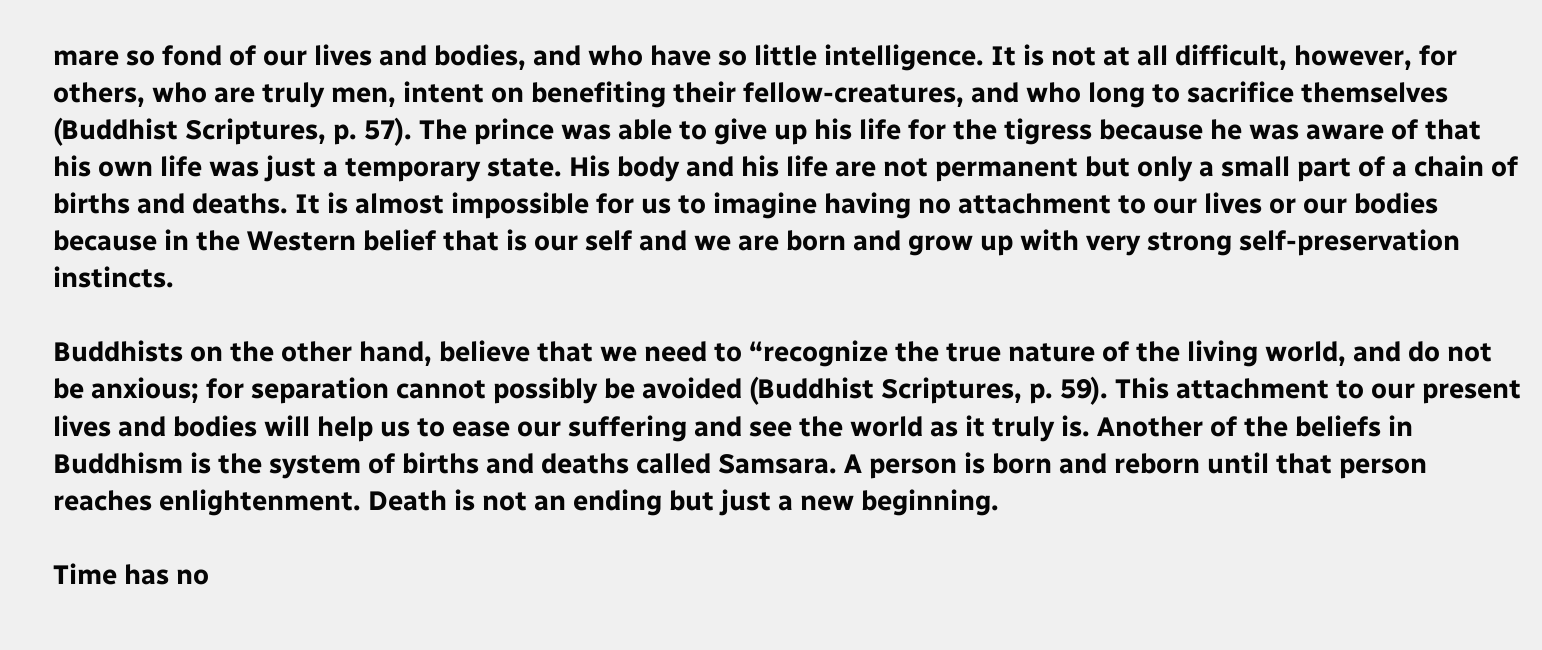mare so fond of our lives and bodies, and who have so little intelligence. It is not at all difficult, however, for others, who are truly men, intent on benefiting their fellow-creatures, and who long to sacrifice themselves (Buddhist Scriptures, p. 57). The prince was able to give up his life for the tigress because he was aware of that his own life was just a temporary state. His body and his life are not permanent but only a small part of a chain of births and deaths. It is almost impossible for us to imagine having no attachment to our lives or our bodies because in the Western belief that is our self and we are born and grow up with very strong self-preservation instincts.

Buddhists on the other hand, believe that we need to “recognize the true nature of the living world, and do not be anxious; for separation cannot possibly be avoided (Buddhist Scriptures, p. 59). This attachment to our present lives and bodies will help us to ease our suffering and see the world as it truly is. Another of the beliefs in Buddhism is the system of births and deaths called Samsara. A person is born and reborn until that person reaches enlightenment. Death is not an ending but just a new beginning.

Time has no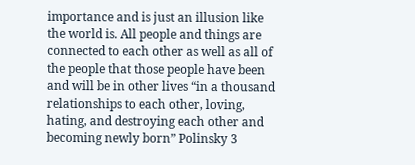importance and is just an illusion like the world is. All people and things are connected to each other as well as all of the people that those people have been and will be in other lives “in a thousand relationships to each other, loving, hating, and destroying each other and becoming newly born” Polinsky 3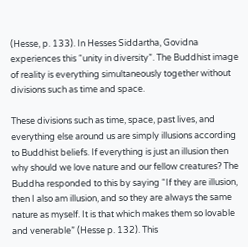(Hesse, p. 133). In Hesses Siddartha, Govidna experiences this “unity in diversity”. The Buddhist image of reality is everything simultaneously together without divisions such as time and space.

These divisions such as time, space, past lives, and everything else around us are simply illusions according to Buddhist beliefs. If everything is just an illusion then why should we love nature and our fellow creatures? The Buddha responded to this by saying “If they are illusion, then I also am illusion, and so they are always the same nature as myself. It is that which makes them so lovable and venerable” (Hesse p. 132). This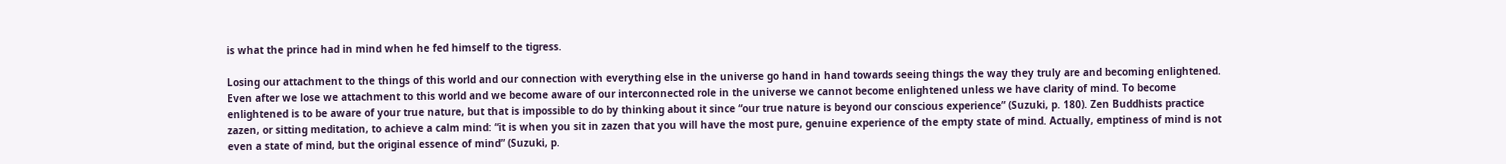is what the prince had in mind when he fed himself to the tigress.

Losing our attachment to the things of this world and our connection with everything else in the universe go hand in hand towards seeing things the way they truly are and becoming enlightened. Even after we lose we attachment to this world and we become aware of our interconnected role in the universe we cannot become enlightened unless we have clarity of mind. To become enlightened is to be aware of your true nature, but that is impossible to do by thinking about it since “our true nature is beyond our conscious experience” (Suzuki, p. 180). Zen Buddhists practice zazen, or sitting meditation, to achieve a calm mind: “it is when you sit in zazen that you will have the most pure, genuine experience of the empty state of mind. Actually, emptiness of mind is not even a state of mind, but the original essence of mind” (Suzuki, p.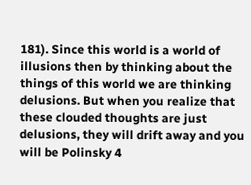181). Since this world is a world of illusions then by thinking about the things of this world we are thinking delusions. But when you realize that these clouded thoughts are just delusions, they will drift away and you will be Polinsky 4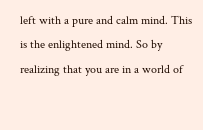left with a pure and calm mind. This is the enlightened mind. So by realizing that you are in a world of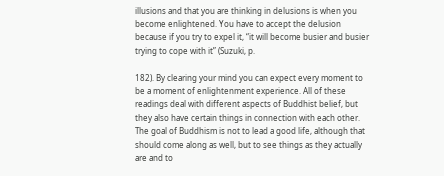illusions and that you are thinking in delusions is when you become enlightened. You have to accept the delusion because if you try to expel it, “it will become busier and busier trying to cope with it” (Suzuki, p.

182). By clearing your mind you can expect every moment to be a moment of enlightenment experience. All of these readings deal with different aspects of Buddhist belief, but they also have certain things in connection with each other. The goal of Buddhism is not to lead a good life, although that should come along as well, but to see things as they actually are and to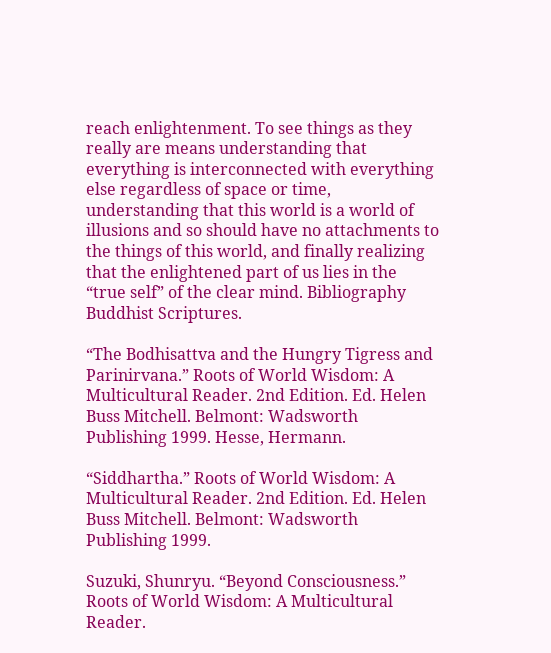reach enlightenment. To see things as they really are means understanding that everything is interconnected with everything else regardless of space or time, understanding that this world is a world of illusions and so should have no attachments to the things of this world, and finally realizing that the enlightened part of us lies in the “true self” of the clear mind. Bibliography Buddhist Scriptures.

“The Bodhisattva and the Hungry Tigress and Parinirvana.” Roots of World Wisdom: A Multicultural Reader. 2nd Edition. Ed. Helen Buss Mitchell. Belmont: Wadsworth Publishing 1999. Hesse, Hermann.

“Siddhartha.” Roots of World Wisdom: A Multicultural Reader. 2nd Edition. Ed. Helen Buss Mitchell. Belmont: Wadsworth Publishing 1999.

Suzuki, Shunryu. “Beyond Consciousness.” Roots of World Wisdom: A Multicultural Reader.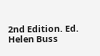2nd Edition. Ed. Helen Buss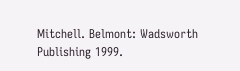Mitchell. Belmont: Wadsworth Publishing 1999.